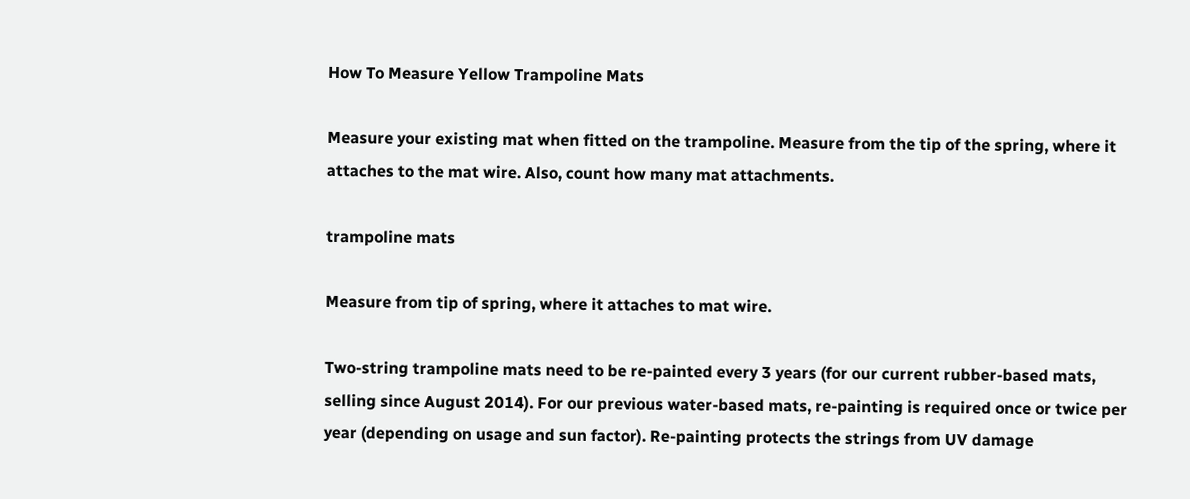How To Measure Yellow Trampoline Mats

Measure your existing mat when fitted on the trampoline. Measure from the tip of the spring, where it attaches to the mat wire. Also, count how many mat attachments.

trampoline mats

Measure from tip of spring, where it attaches to mat wire.

Two-string trampoline mats need to be re-painted every 3 years (for our current rubber-based mats, selling since August 2014). For our previous water-based mats, re-painting is required once or twice per year (depending on usage and sun factor). Re-painting protects the strings from UV damage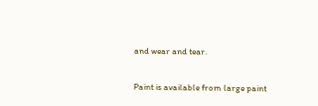and wear and tear.

Paint is available from large paint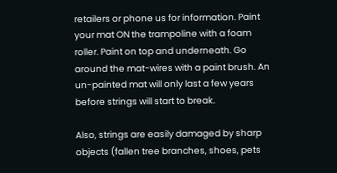retailers or phone us for information. Paint your mat ON the trampoline with a foam roller. Paint on top and underneath. Go around the mat-wires with a paint brush. An un-painted mat will only last a few years before strings will start to break.

Also, strings are easily damaged by sharp objects (fallen tree branches, shoes, pets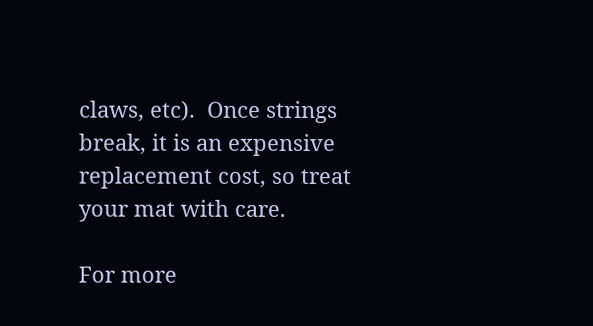claws, etc).  Once strings break, it is an expensive replacement cost, so treat your mat with care.

For more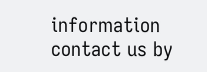information contact us by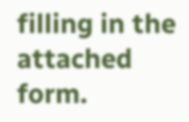filling in the attached form.